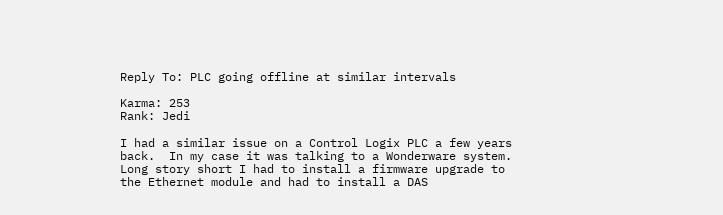Reply To: PLC going offline at similar intervals

Karma: 253
Rank: Jedi

I had a similar issue on a Control Logix PLC a few years back.  In my case it was talking to a Wonderware system.  Long story short I had to install a firmware upgrade to the Ethernet module and had to install a DAS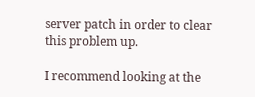server patch in order to clear this problem up.

I recommend looking at the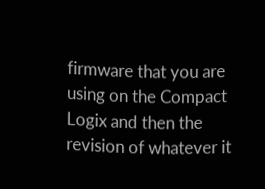firmware that you are using on the Compact Logix and then the revision of whatever it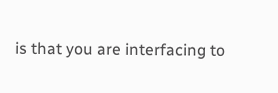is that you are interfacing to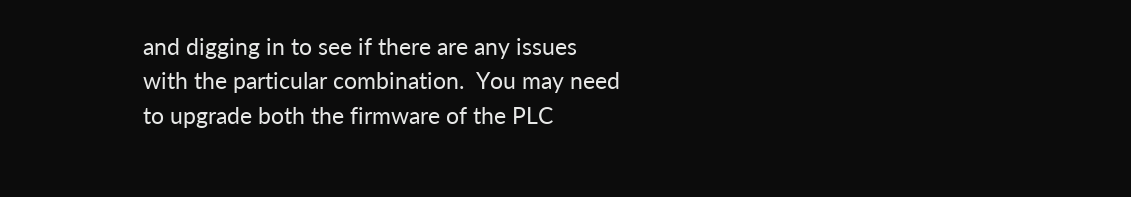and digging in to see if there are any issues with the particular combination.  You may need to upgrade both the firmware of the PLC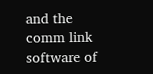and the comm link software of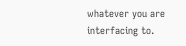whatever you are interfacing to.